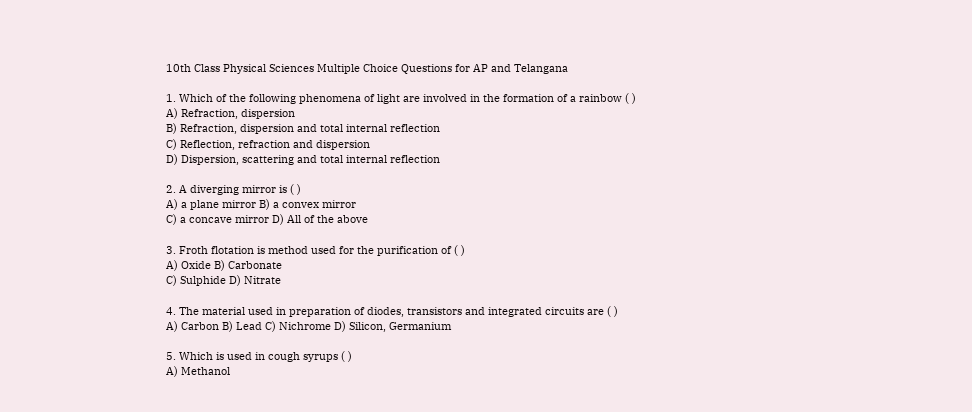10th Class Physical Sciences Multiple Choice Questions for AP and Telangana

1. Which of the following phenomena of light are involved in the formation of a rainbow ( )
A) Refraction, dispersion
B) Refraction, dispersion and total internal reflection
C) Reflection, refraction and dispersion
D) Dispersion, scattering and total internal reflection

2. A diverging mirror is ( )
A) a plane mirror B) a convex mirror
C) a concave mirror D) All of the above

3. Froth flotation is method used for the purification of ( )
A) Oxide B) Carbonate
C) Sulphide D) Nitrate

4. The material used in preparation of diodes, transistors and integrated circuits are ( )
A) Carbon B) Lead C) Nichrome D) Silicon, Germanium

5. Which is used in cough syrups ( )
A) Methanol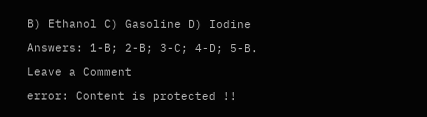B) Ethanol C) Gasoline D) Iodine

Answers: 1-B; 2-B; 3-C; 4-D; 5-B.

Leave a Comment

error: Content is protected !!